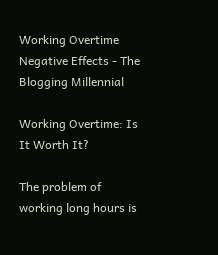Working Overtime Negative Effects - The Blogging Millennial

Working Overtime: Is It Worth It?

The problem of working long hours is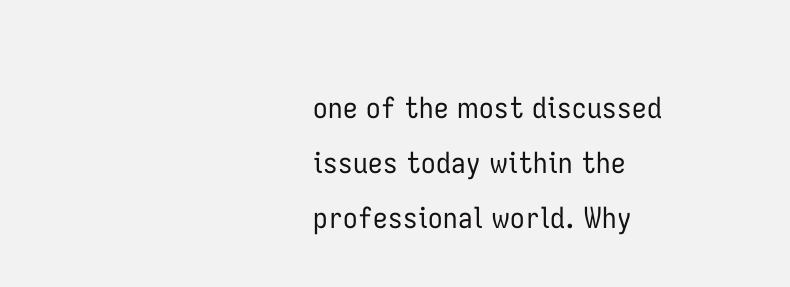one of the most discussed issues today within the professional world. Why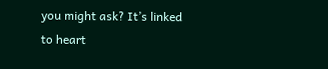you might ask? It’s linked to heart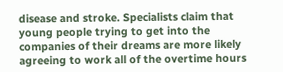disease and stroke. Specialists claim that young people trying to get into the companies of their dreams are more likely agreeing to work all of the overtime hours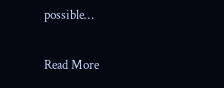possible…

Read More